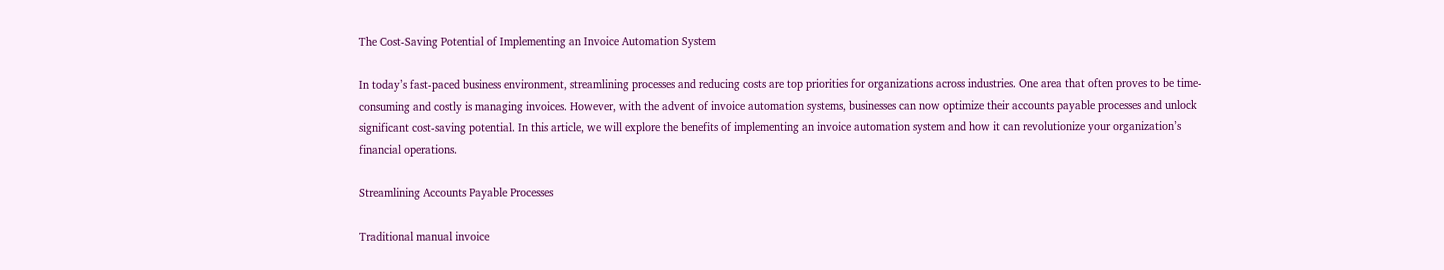The Cost-Saving Potential of Implementing an Invoice Automation System

In today’s fast-paced business environment, streamlining processes and reducing costs are top priorities for organizations across industries. One area that often proves to be time-consuming and costly is managing invoices. However, with the advent of invoice automation systems, businesses can now optimize their accounts payable processes and unlock significant cost-saving potential. In this article, we will explore the benefits of implementing an invoice automation system and how it can revolutionize your organization’s financial operations.

Streamlining Accounts Payable Processes

Traditional manual invoice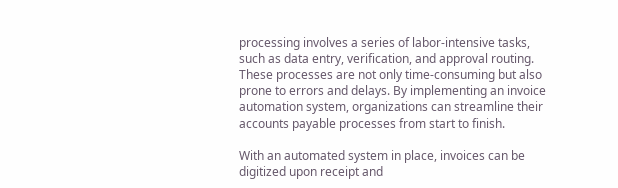processing involves a series of labor-intensive tasks, such as data entry, verification, and approval routing. These processes are not only time-consuming but also prone to errors and delays. By implementing an invoice automation system, organizations can streamline their accounts payable processes from start to finish.

With an automated system in place, invoices can be digitized upon receipt and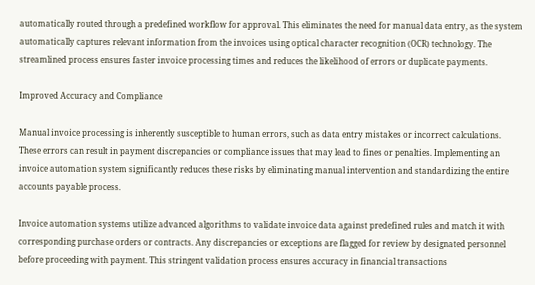automatically routed through a predefined workflow for approval. This eliminates the need for manual data entry, as the system automatically captures relevant information from the invoices using optical character recognition (OCR) technology. The streamlined process ensures faster invoice processing times and reduces the likelihood of errors or duplicate payments.

Improved Accuracy and Compliance

Manual invoice processing is inherently susceptible to human errors, such as data entry mistakes or incorrect calculations. These errors can result in payment discrepancies or compliance issues that may lead to fines or penalties. Implementing an invoice automation system significantly reduces these risks by eliminating manual intervention and standardizing the entire accounts payable process.

Invoice automation systems utilize advanced algorithms to validate invoice data against predefined rules and match it with corresponding purchase orders or contracts. Any discrepancies or exceptions are flagged for review by designated personnel before proceeding with payment. This stringent validation process ensures accuracy in financial transactions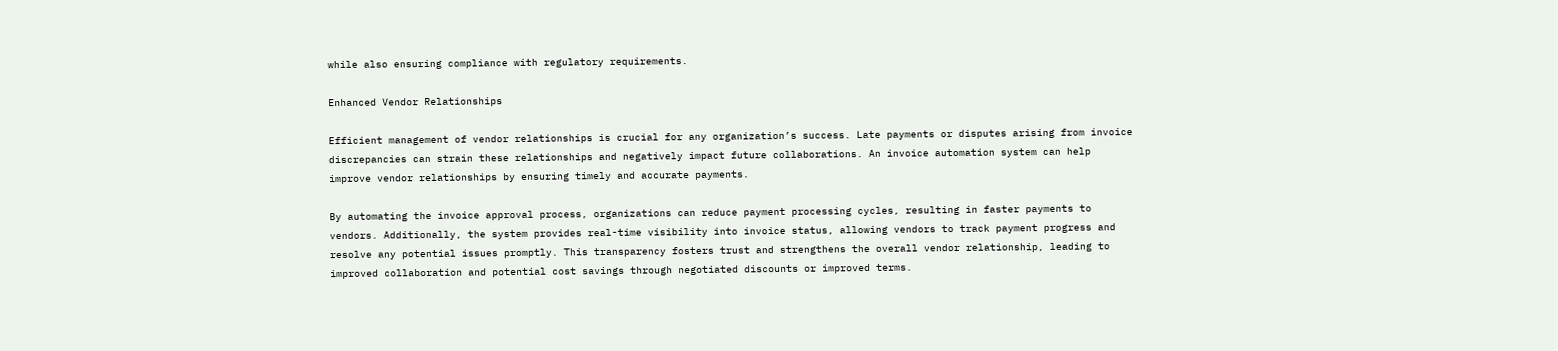while also ensuring compliance with regulatory requirements.

Enhanced Vendor Relationships

Efficient management of vendor relationships is crucial for any organization’s success. Late payments or disputes arising from invoice discrepancies can strain these relationships and negatively impact future collaborations. An invoice automation system can help improve vendor relationships by ensuring timely and accurate payments.

By automating the invoice approval process, organizations can reduce payment processing cycles, resulting in faster payments to vendors. Additionally, the system provides real-time visibility into invoice status, allowing vendors to track payment progress and resolve any potential issues promptly. This transparency fosters trust and strengthens the overall vendor relationship, leading to improved collaboration and potential cost savings through negotiated discounts or improved terms.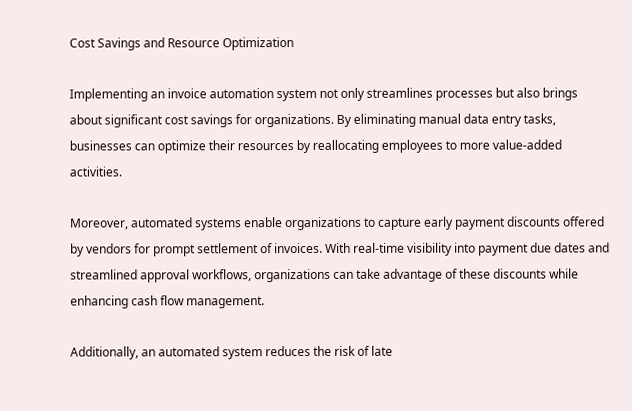Cost Savings and Resource Optimization

Implementing an invoice automation system not only streamlines processes but also brings about significant cost savings for organizations. By eliminating manual data entry tasks, businesses can optimize their resources by reallocating employees to more value-added activities.

Moreover, automated systems enable organizations to capture early payment discounts offered by vendors for prompt settlement of invoices. With real-time visibility into payment due dates and streamlined approval workflows, organizations can take advantage of these discounts while enhancing cash flow management.

Additionally, an automated system reduces the risk of late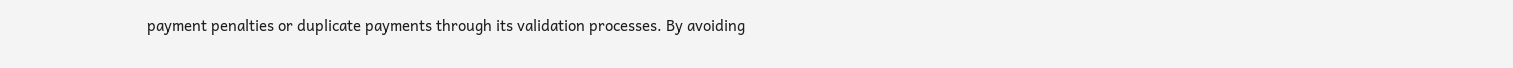payment penalties or duplicate payments through its validation processes. By avoiding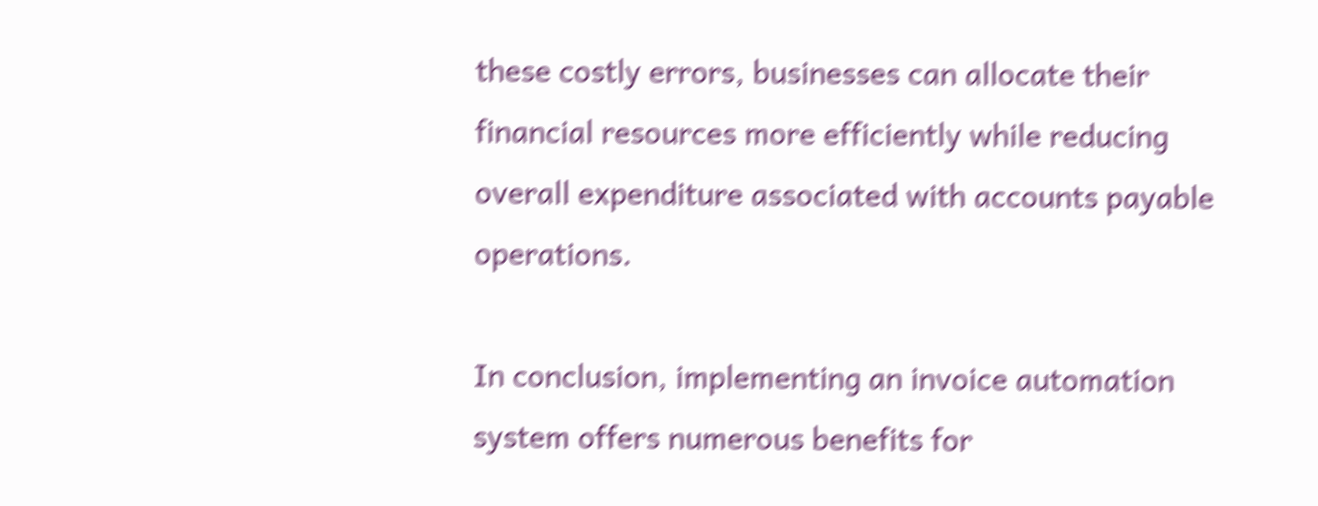these costly errors, businesses can allocate their financial resources more efficiently while reducing overall expenditure associated with accounts payable operations.

In conclusion, implementing an invoice automation system offers numerous benefits for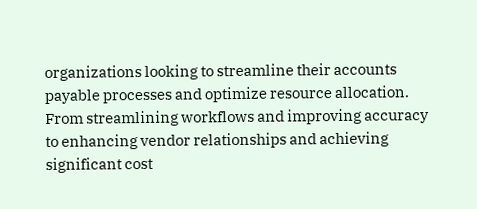organizations looking to streamline their accounts payable processes and optimize resource allocation. From streamlining workflows and improving accuracy to enhancing vendor relationships and achieving significant cost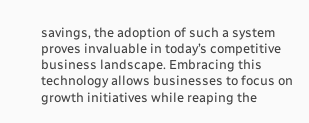savings, the adoption of such a system proves invaluable in today’s competitive business landscape. Embracing this technology allows businesses to focus on growth initiatives while reaping the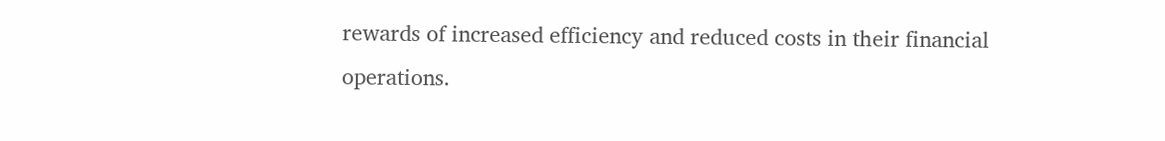rewards of increased efficiency and reduced costs in their financial operations.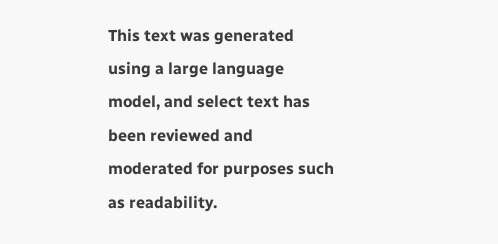This text was generated using a large language model, and select text has been reviewed and moderated for purposes such as readability.